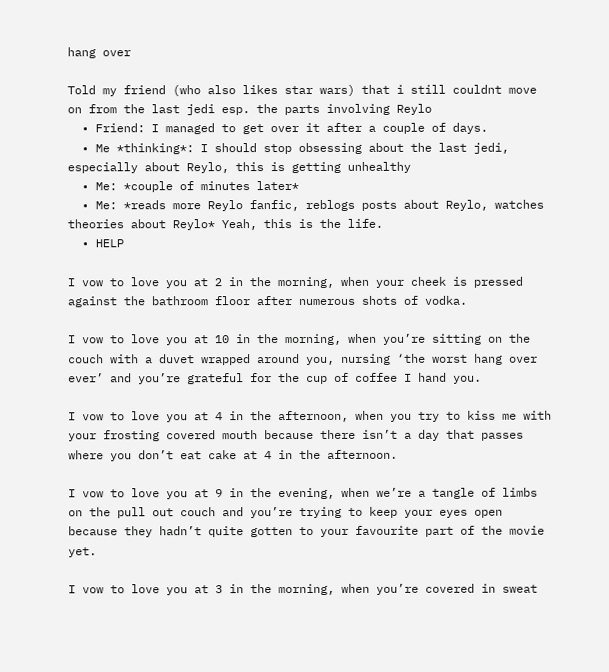hang over

Told my friend (who also likes star wars) that i still couldnt move on from the last jedi esp. the parts involving Reylo
  • Friend: I managed to get over it after a couple of days.
  • Me *thinking*: I should stop obsessing about the last jedi, especially about Reylo, this is getting unhealthy
  • Me: *couple of minutes later*
  • Me: *reads more Reylo fanfic, reblogs posts about Reylo, watches theories about Reylo* Yeah, this is the life.
  • HELP

I vow to love you at 2 in the morning, when your cheek is pressed against the bathroom floor after numerous shots of vodka.

I vow to love you at 10 in the morning, when you’re sitting on the couch with a duvet wrapped around you, nursing ‘the worst hang over ever’ and you’re grateful for the cup of coffee I hand you.

I vow to love you at 4 in the afternoon, when you try to kiss me with your frosting covered mouth because there isn’t a day that passes where you don’t eat cake at 4 in the afternoon.

I vow to love you at 9 in the evening, when we’re a tangle of limbs on the pull out couch and you’re trying to keep your eyes open because they hadn’t quite gotten to your favourite part of the movie yet.

I vow to love you at 3 in the morning, when you’re covered in sweat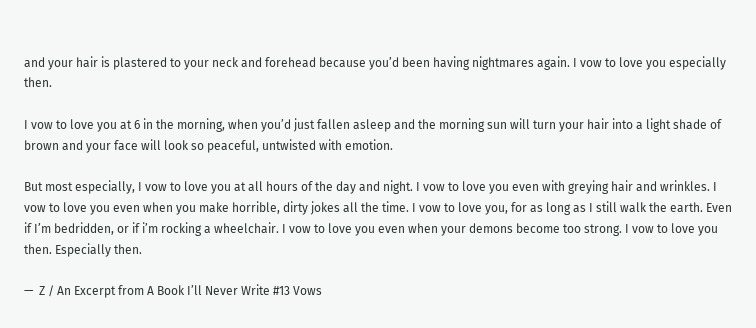and your hair is plastered to your neck and forehead because you’d been having nightmares again. I vow to love you especially then.

I vow to love you at 6 in the morning, when you’d just fallen asleep and the morning sun will turn your hair into a light shade of brown and your face will look so peaceful, untwisted with emotion.

But most especially, I vow to love you at all hours of the day and night. I vow to love you even with greying hair and wrinkles. I vow to love you even when you make horrible, dirty jokes all the time. I vow to love you, for as long as I still walk the earth. Even if I’m bedridden, or if i’m rocking a wheelchair. I vow to love you even when your demons become too strong. I vow to love you then. Especially then.

—  Z / An Excerpt from A Book I’ll Never Write #13 Vows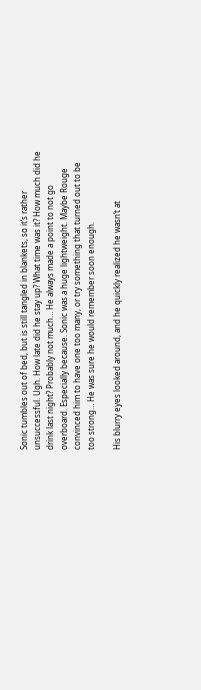Sonic tumbles out of bed, but is still tangled in blankets, so it’s rather unsuccessful. Ugh. How late did he stay up? What time was it? How much did he drink last night? Probably not much… He always made a point to not go overboard. Especially because. Sonic was a huge lightweight. Maybe Rouge convinced him to have one too many, or try something that turned out to be too strong… He was sure he would remember soon enough.

His blurry eyes looked around, and he quickly realized he wasn’t at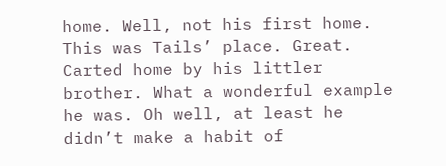home. Well, not his first home. This was Tails’ place. Great. Carted home by his littler brother. What a wonderful example he was. Oh well, at least he didn’t make a habit of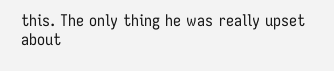this. The only thing he was really upset about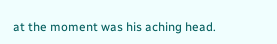at the moment was his aching head.